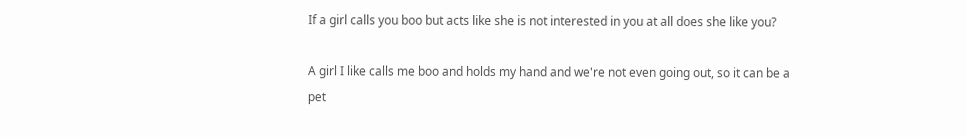If a girl calls you boo but acts like she is not interested in you at all does she like you?

A girl I like calls me boo and holds my hand and we're not even going out, so it can be a pet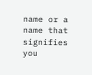name or a name that signifies you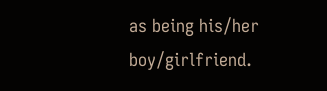as being his/her boy/girlfriend.